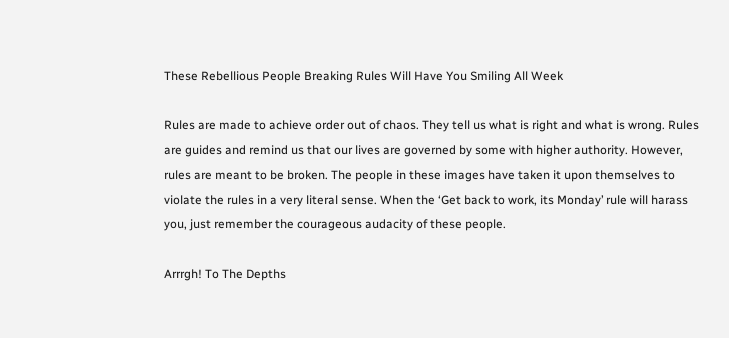These Rebellious People Breaking Rules Will Have You Smiling All Week

Rules are made to achieve order out of chaos. They tell us what is right and what is wrong. Rules are guides and remind us that our lives are governed by some with higher authority. However, rules are meant to be broken. The people in these images have taken it upon themselves to violate the rules in a very literal sense. When the ‘Get back to work, its Monday’ rule will harass you, just remember the courageous audacity of these people.

Arrrgh! To The Depths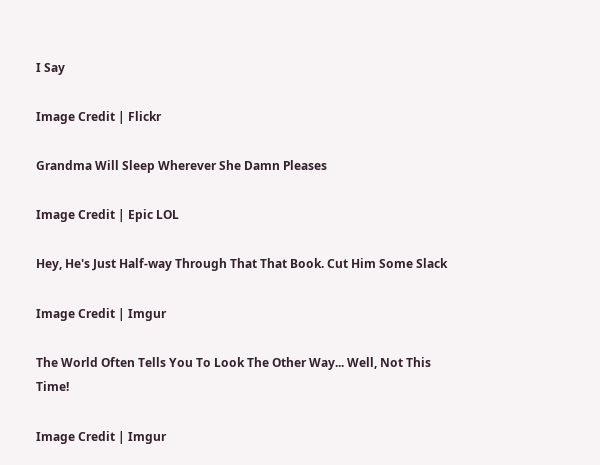I Say

Image Credit | Flickr

Grandma Will Sleep Wherever She Damn Pleases

Image Credit | Epic LOL

Hey, He's Just Half-way Through That That Book. Cut Him Some Slack

Image Credit | Imgur

The World Often Tells You To Look The Other Way... Well, Not This Time!

Image Credit | Imgur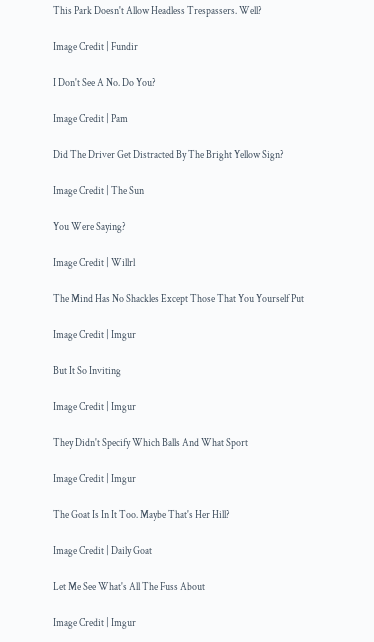This Park Doesn't Allow Headless Trespassers. Well?

Image Credit | Fundir

I Don't See A No. Do You?

Image Credit | Pam

Did The Driver Get Distracted By The Bright Yellow Sign?

Image Credit | The Sun

You Were Saying?

Image Credit | Willrl

The Mind Has No Shackles Except Those That You Yourself Put

Image Credit | Imgur

But It So Inviting

Image Credit | Imgur

They Didn't Specify Which Balls And What Sport

Image Credit | Imgur

The Goat Is In It Too. Maybe That's Her Hill?

Image Credit | Daily Goat

Let Me See What's All The Fuss About

Image Credit | Imgur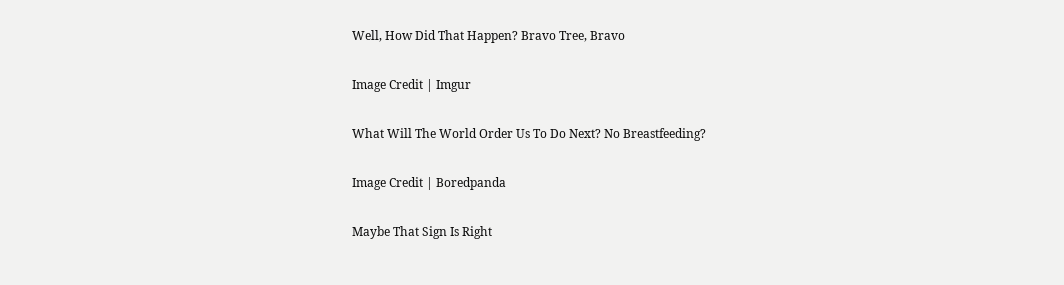Well, How Did That Happen? Bravo Tree, Bravo

Image Credit | Imgur

What Will The World Order Us To Do Next? No Breastfeeding?

Image Credit | Boredpanda

Maybe That Sign Is Right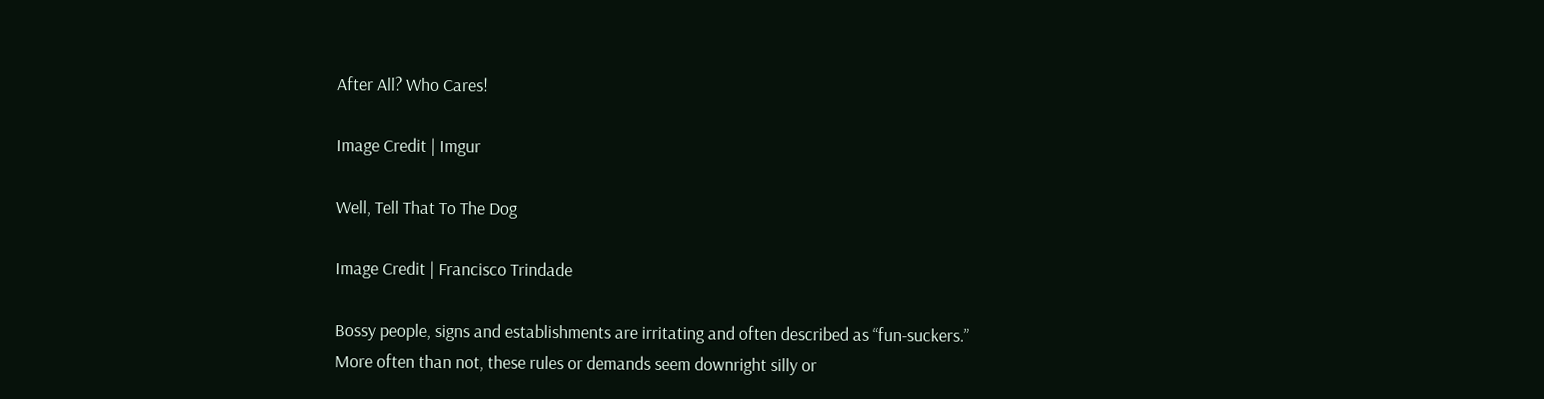After All? Who Cares!

Image Credit | Imgur

Well, Tell That To The Dog

Image Credit | Francisco Trindade

Bossy people, signs and establishments are irritating and often described as “fun-suckers.” More often than not, these rules or demands seem downright silly or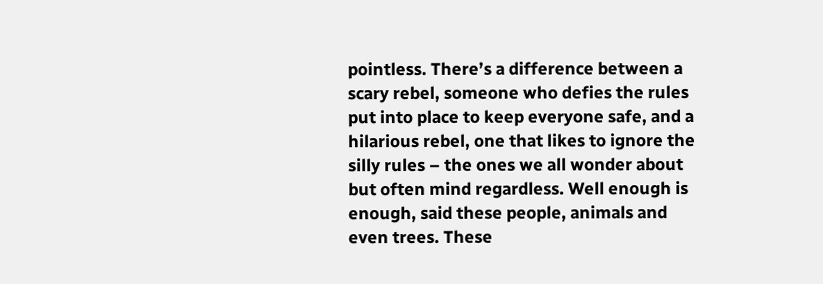pointless. There’s a difference between a scary rebel, someone who defies the rules put into place to keep everyone safe, and a hilarious rebel, one that likes to ignore the silly rules – the ones we all wonder about but often mind regardless. Well enough is enough, said these people, animals and even trees. These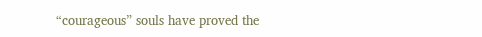“courageous” souls have proved the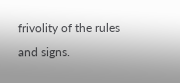frivolity of the rules and signs.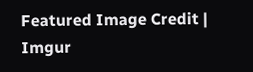Featured Image Credit | Imgur